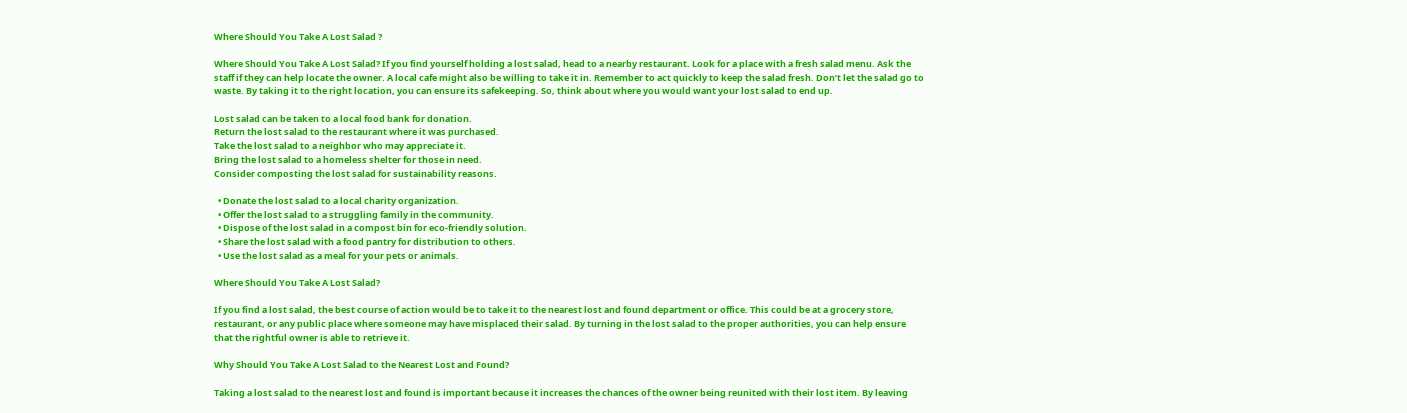Where Should You Take A Lost Salad ?

Where Should You Take A Lost Salad? If you find yourself holding a lost salad, head to a nearby restaurant. Look for a place with a fresh salad menu. Ask the staff if they can help locate the owner. A local cafe might also be willing to take it in. Remember to act quickly to keep the salad fresh. Don’t let the salad go to waste. By taking it to the right location, you can ensure its safekeeping. So, think about where you would want your lost salad to end up.

Lost salad can be taken to a local food bank for donation.
Return the lost salad to the restaurant where it was purchased.
Take the lost salad to a neighbor who may appreciate it.
Bring the lost salad to a homeless shelter for those in need.
Consider composting the lost salad for sustainability reasons.

  • Donate the lost salad to a local charity organization.
  • Offer the lost salad to a struggling family in the community.
  • Dispose of the lost salad in a compost bin for eco-friendly solution.
  • Share the lost salad with a food pantry for distribution to others.
  • Use the lost salad as a meal for your pets or animals.

Where Should You Take A Lost Salad?

If you find a lost salad, the best course of action would be to take it to the nearest lost and found department or office. This could be at a grocery store, restaurant, or any public place where someone may have misplaced their salad. By turning in the lost salad to the proper authorities, you can help ensure that the rightful owner is able to retrieve it.

Why Should You Take A Lost Salad to the Nearest Lost and Found?

Taking a lost salad to the nearest lost and found is important because it increases the chances of the owner being reunited with their lost item. By leaving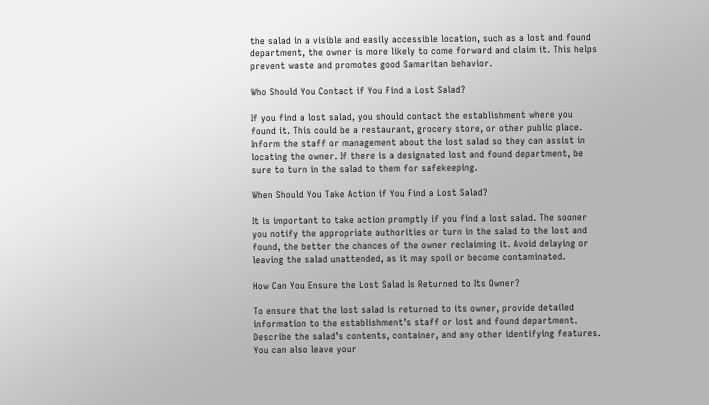the salad in a visible and easily accessible location, such as a lost and found department, the owner is more likely to come forward and claim it. This helps prevent waste and promotes good Samaritan behavior.

Who Should You Contact if You Find a Lost Salad?

If you find a lost salad, you should contact the establishment where you found it. This could be a restaurant, grocery store, or other public place. Inform the staff or management about the lost salad so they can assist in locating the owner. If there is a designated lost and found department, be sure to turn in the salad to them for safekeeping.

When Should You Take Action if You Find a Lost Salad?

It is important to take action promptly if you find a lost salad. The sooner you notify the appropriate authorities or turn in the salad to the lost and found, the better the chances of the owner reclaiming it. Avoid delaying or leaving the salad unattended, as it may spoil or become contaminated.

How Can You Ensure the Lost Salad Is Returned to Its Owner?

To ensure that the lost salad is returned to its owner, provide detailed information to the establishment’s staff or lost and found department. Describe the salad’s contents, container, and any other identifying features. You can also leave your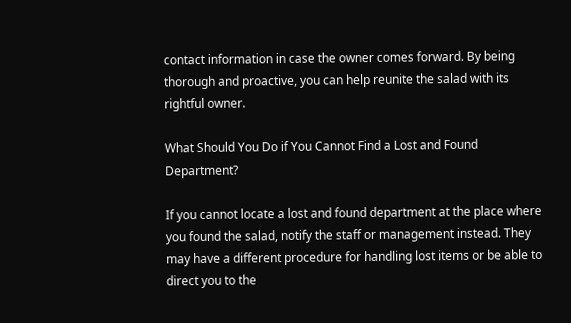contact information in case the owner comes forward. By being thorough and proactive, you can help reunite the salad with its rightful owner.

What Should You Do if You Cannot Find a Lost and Found Department?

If you cannot locate a lost and found department at the place where you found the salad, notify the staff or management instead. They may have a different procedure for handling lost items or be able to direct you to the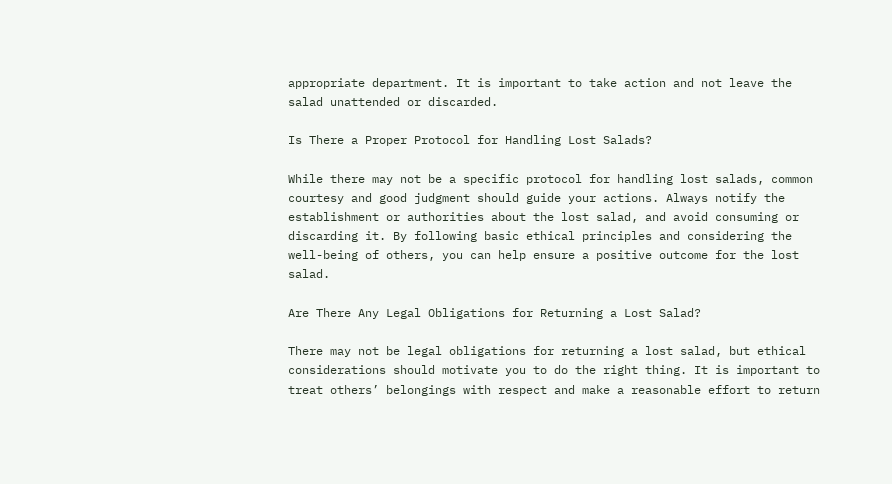appropriate department. It is important to take action and not leave the salad unattended or discarded.

Is There a Proper Protocol for Handling Lost Salads?

While there may not be a specific protocol for handling lost salads, common courtesy and good judgment should guide your actions. Always notify the establishment or authorities about the lost salad, and avoid consuming or discarding it. By following basic ethical principles and considering the well-being of others, you can help ensure a positive outcome for the lost salad.

Are There Any Legal Obligations for Returning a Lost Salad?

There may not be legal obligations for returning a lost salad, but ethical considerations should motivate you to do the right thing. It is important to treat others’ belongings with respect and make a reasonable effort to return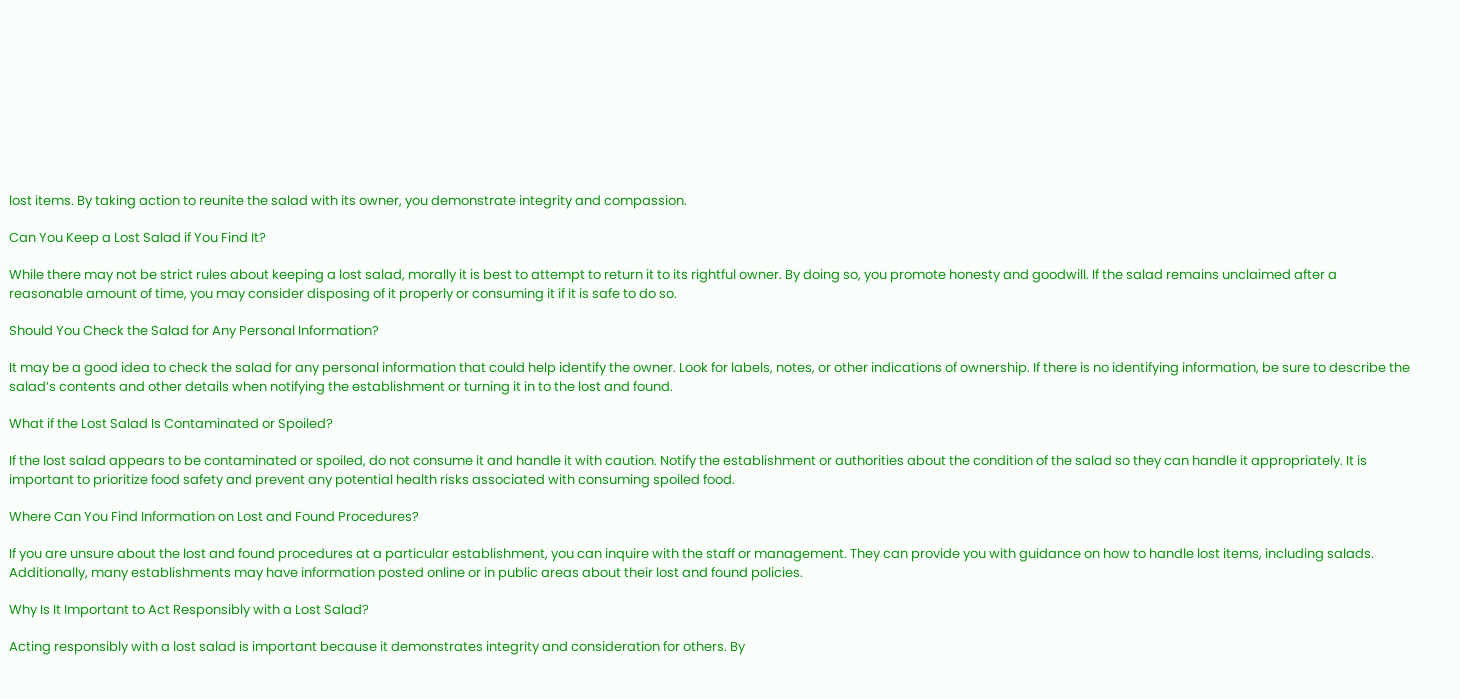lost items. By taking action to reunite the salad with its owner, you demonstrate integrity and compassion.

Can You Keep a Lost Salad if You Find It?

While there may not be strict rules about keeping a lost salad, morally it is best to attempt to return it to its rightful owner. By doing so, you promote honesty and goodwill. If the salad remains unclaimed after a reasonable amount of time, you may consider disposing of it properly or consuming it if it is safe to do so.

Should You Check the Salad for Any Personal Information?

It may be a good idea to check the salad for any personal information that could help identify the owner. Look for labels, notes, or other indications of ownership. If there is no identifying information, be sure to describe the salad’s contents and other details when notifying the establishment or turning it in to the lost and found.

What if the Lost Salad Is Contaminated or Spoiled?

If the lost salad appears to be contaminated or spoiled, do not consume it and handle it with caution. Notify the establishment or authorities about the condition of the salad so they can handle it appropriately. It is important to prioritize food safety and prevent any potential health risks associated with consuming spoiled food.

Where Can You Find Information on Lost and Found Procedures?

If you are unsure about the lost and found procedures at a particular establishment, you can inquire with the staff or management. They can provide you with guidance on how to handle lost items, including salads. Additionally, many establishments may have information posted online or in public areas about their lost and found policies.

Why Is It Important to Act Responsibly with a Lost Salad?

Acting responsibly with a lost salad is important because it demonstrates integrity and consideration for others. By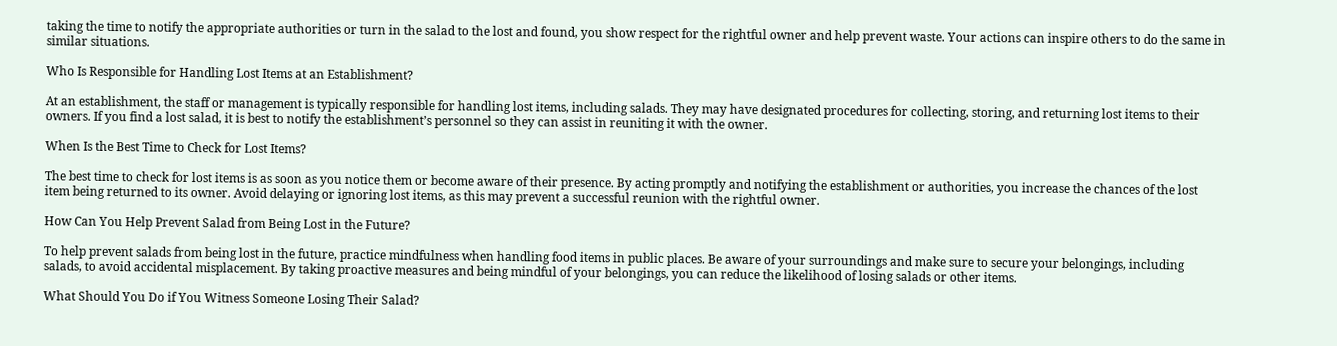taking the time to notify the appropriate authorities or turn in the salad to the lost and found, you show respect for the rightful owner and help prevent waste. Your actions can inspire others to do the same in similar situations.

Who Is Responsible for Handling Lost Items at an Establishment?

At an establishment, the staff or management is typically responsible for handling lost items, including salads. They may have designated procedures for collecting, storing, and returning lost items to their owners. If you find a lost salad, it is best to notify the establishment’s personnel so they can assist in reuniting it with the owner.

When Is the Best Time to Check for Lost Items?

The best time to check for lost items is as soon as you notice them or become aware of their presence. By acting promptly and notifying the establishment or authorities, you increase the chances of the lost item being returned to its owner. Avoid delaying or ignoring lost items, as this may prevent a successful reunion with the rightful owner.

How Can You Help Prevent Salad from Being Lost in the Future?

To help prevent salads from being lost in the future, practice mindfulness when handling food items in public places. Be aware of your surroundings and make sure to secure your belongings, including salads, to avoid accidental misplacement. By taking proactive measures and being mindful of your belongings, you can reduce the likelihood of losing salads or other items.

What Should You Do if You Witness Someone Losing Their Salad?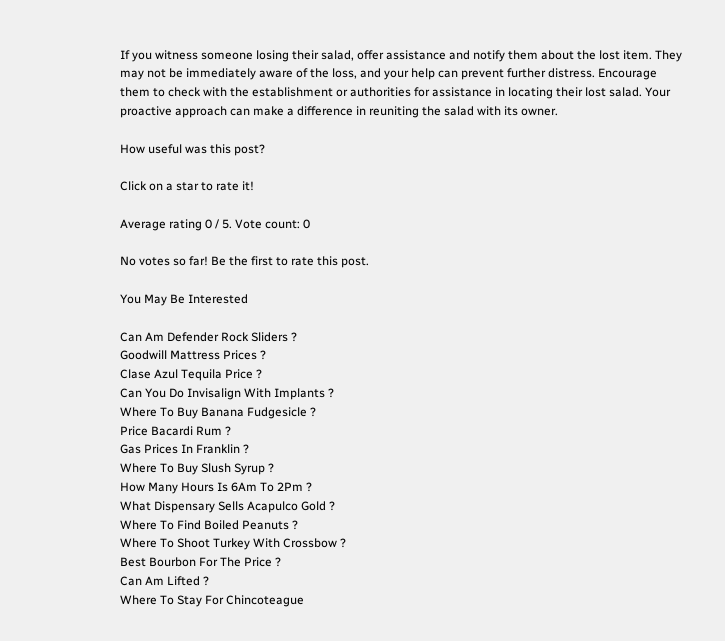If you witness someone losing their salad, offer assistance and notify them about the lost item. They may not be immediately aware of the loss, and your help can prevent further distress. Encourage them to check with the establishment or authorities for assistance in locating their lost salad. Your proactive approach can make a difference in reuniting the salad with its owner.

How useful was this post?

Click on a star to rate it!

Average rating 0 / 5. Vote count: 0

No votes so far! Be the first to rate this post.

You May Be Interested

Can Am Defender Rock Sliders ?
Goodwill Mattress Prices ?
Clase Azul Tequila Price ?
Can You Do Invisalign With Implants ?
Where To Buy Banana Fudgesicle ?
Price Bacardi Rum ?
Gas Prices In Franklin ?
Where To Buy Slush Syrup ?
How Many Hours Is 6Am To 2Pm ?
What Dispensary Sells Acapulco Gold ?
Where To Find Boiled Peanuts ?
Where To Shoot Turkey With Crossbow ?
Best Bourbon For The Price ?
Can Am Lifted ?
Where To Stay For Chincoteague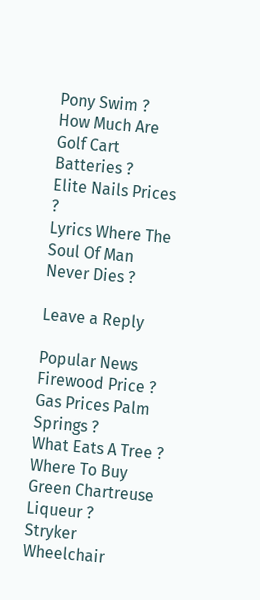Pony Swim ?
How Much Are Golf Cart Batteries ?
Elite Nails Prices ?
Lyrics Where The Soul Of Man Never Dies ?

Leave a Reply

Popular News
Firewood Price ?
Gas Prices Palm Springs ?
What Eats A Tree ?
Where To Buy Green Chartreuse Liqueur ?
Stryker Wheelchair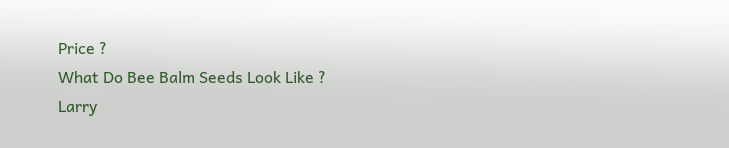Price ?
What Do Bee Balm Seeds Look Like ?
Larry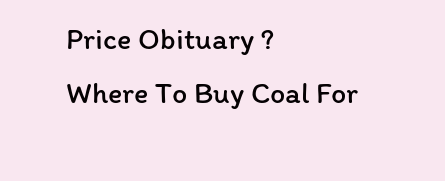Price Obituary ?
Where To Buy Coal For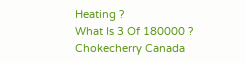Heating ?
What Is 3 Of 180000 ?
Chokecherry Canada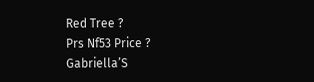Red Tree ?
Prs Nf53 Price ?
GabriellaʼS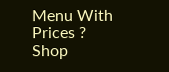Menu With Prices ?
Shop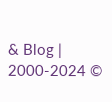& Blog | 2000-2024 ©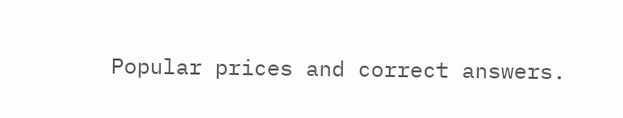Popular prices and correct answers.